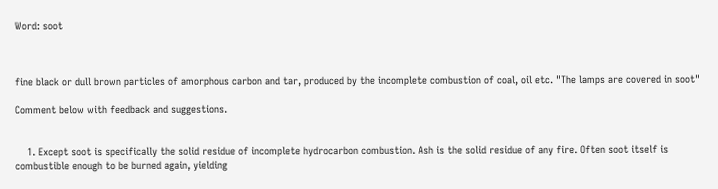Word: soot



fine black or dull brown particles of amorphous carbon and tar, produced by the incomplete combustion of coal, oil etc. "The lamps are covered in soot"

Comment below with feedback and suggestions.


    1. Except soot is specifically the solid residue of incomplete hydrocarbon combustion. Ash is the solid residue of any fire. Often soot itself is combustible enough to be burned again, yielding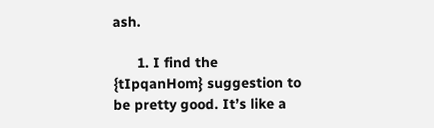ash.

      1. I find the {tIpqanHom} suggestion to be pretty good. It’s like a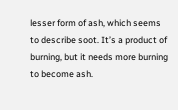lesser form of ash, which seems to describe soot. It’s a product of burning, but it needs more burning to become ash.